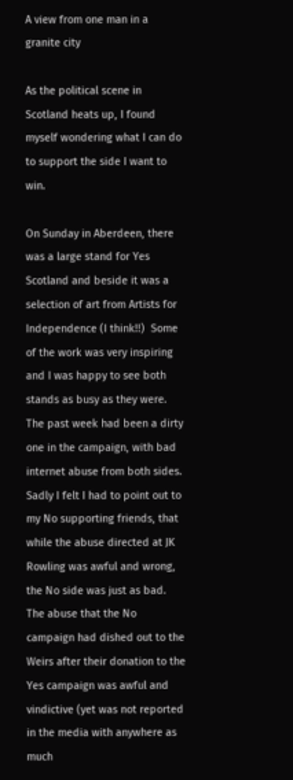A view from one man in a granite city

As the political scene in Scotland heats up, I found myself wondering what I can do to support the side I want to win.

On Sunday in Aberdeen, there was a large stand for Yes Scotland and beside it was a selection of art from Artists for Independence (I think!!)  Some of the work was very inspiring and I was happy to see both stands as busy as they were.  The past week had been a dirty one in the campaign, with bad internet abuse from both sides.  Sadly I felt I had to point out to my No supporting friends, that while the abuse directed at JK Rowling was awful and wrong, the No side was just as bad.  The abuse that the No campaign had dished out to the Weirs after their donation to the Yes campaign was awful and vindictive (yet was not reported in the media with anywhere as much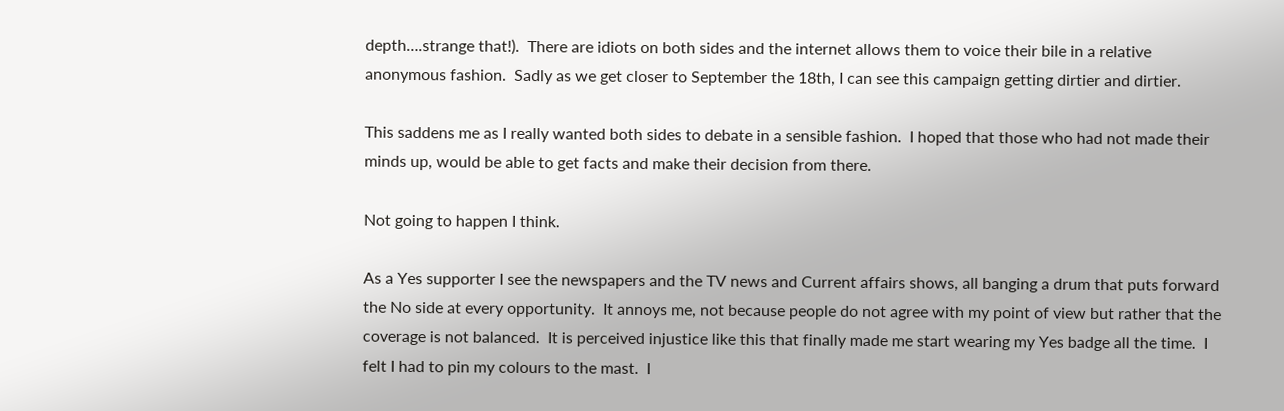depth….strange that!).  There are idiots on both sides and the internet allows them to voice their bile in a relative anonymous fashion.  Sadly as we get closer to September the 18th, I can see this campaign getting dirtier and dirtier.

This saddens me as I really wanted both sides to debate in a sensible fashion.  I hoped that those who had not made their minds up, would be able to get facts and make their decision from there.

Not going to happen I think.

As a Yes supporter I see the newspapers and the TV news and Current affairs shows, all banging a drum that puts forward the No side at every opportunity.  It annoys me, not because people do not agree with my point of view but rather that the coverage is not balanced.  It is perceived injustice like this that finally made me start wearing my Yes badge all the time.  I felt I had to pin my colours to the mast.  I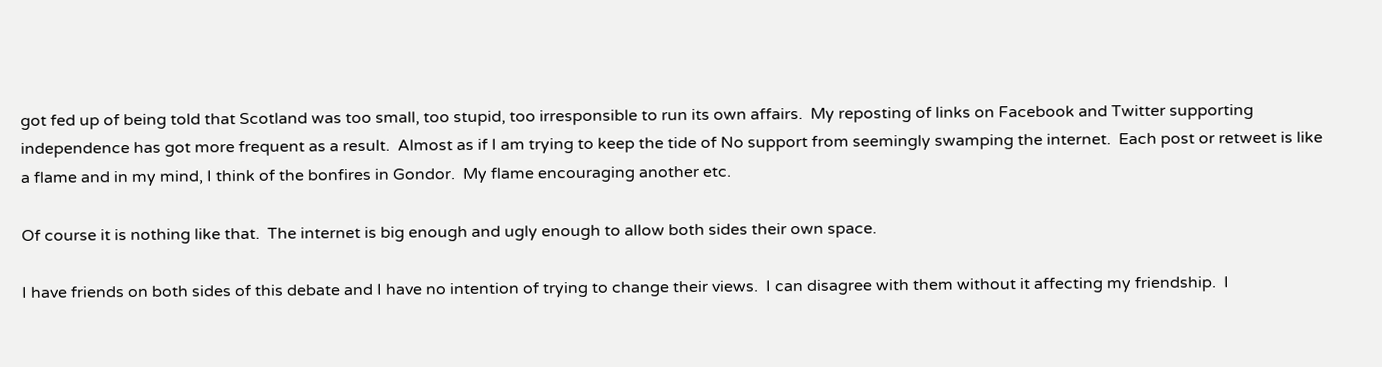got fed up of being told that Scotland was too small, too stupid, too irresponsible to run its own affairs.  My reposting of links on Facebook and Twitter supporting independence has got more frequent as a result.  Almost as if I am trying to keep the tide of No support from seemingly swamping the internet.  Each post or retweet is like a flame and in my mind, I think of the bonfires in Gondor.  My flame encouraging another etc.

Of course it is nothing like that.  The internet is big enough and ugly enough to allow both sides their own space.

I have friends on both sides of this debate and I have no intention of trying to change their views.  I can disagree with them without it affecting my friendship.  I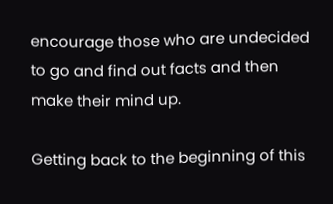encourage those who are undecided to go and find out facts and then make their mind up.

Getting back to the beginning of this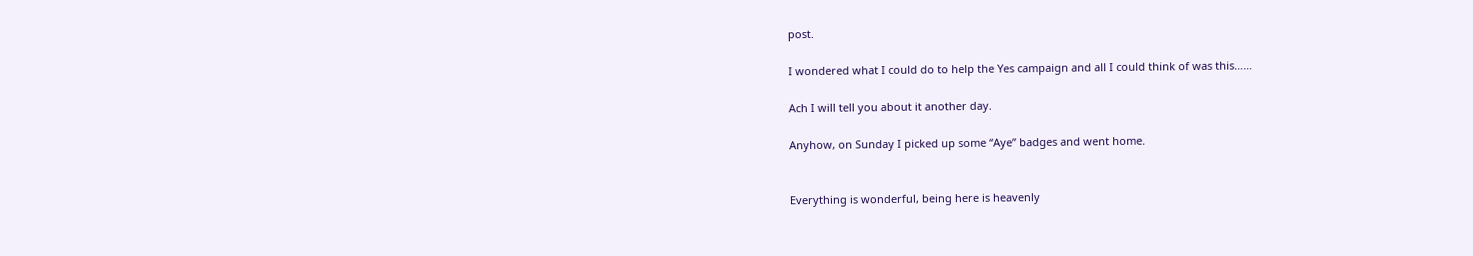post.

I wondered what I could do to help the Yes campaign and all I could think of was this……

Ach I will tell you about it another day.

Anyhow, on Sunday I picked up some “Aye” badges and went home.


Everything is wonderful, being here is heavenly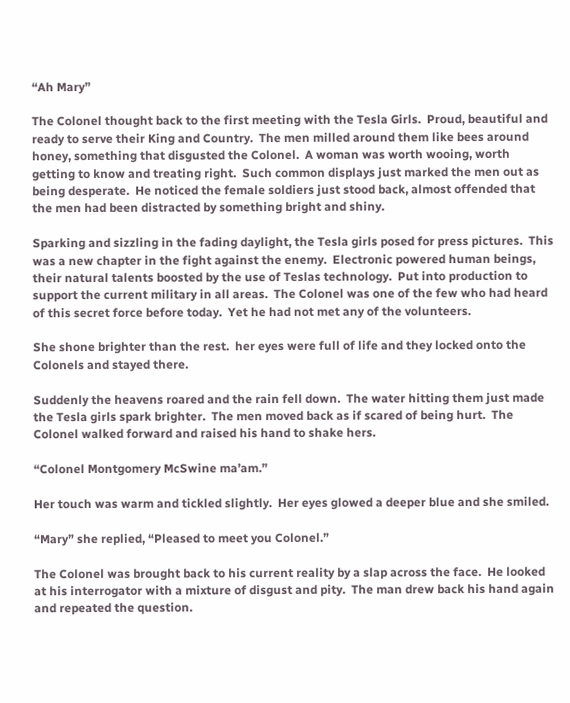“Ah Mary”

The Colonel thought back to the first meeting with the Tesla Girls.  Proud, beautiful and ready to serve their King and Country.  The men milled around them like bees around honey, something that disgusted the Colonel.  A woman was worth wooing, worth getting to know and treating right.  Such common displays just marked the men out as being desperate.  He noticed the female soldiers just stood back, almost offended that the men had been distracted by something bright and shiny.

Sparking and sizzling in the fading daylight, the Tesla girls posed for press pictures.  This was a new chapter in the fight against the enemy.  Electronic powered human beings, their natural talents boosted by the use of Teslas technology.  Put into production to support the current military in all areas.  The Colonel was one of the few who had heard of this secret force before today.  Yet he had not met any of the volunteers.

She shone brighter than the rest.  her eyes were full of life and they locked onto the Colonels and stayed there.

Suddenly the heavens roared and the rain fell down.  The water hitting them just made the Tesla girls spark brighter.  The men moved back as if scared of being hurt.  The Colonel walked forward and raised his hand to shake hers.

“Colonel Montgomery McSwine ma’am.”

Her touch was warm and tickled slightly.  Her eyes glowed a deeper blue and she smiled.

“Mary” she replied, “Pleased to meet you Colonel.”

The Colonel was brought back to his current reality by a slap across the face.  He looked at his interrogator with a mixture of disgust and pity.  The man drew back his hand again and repeated the question.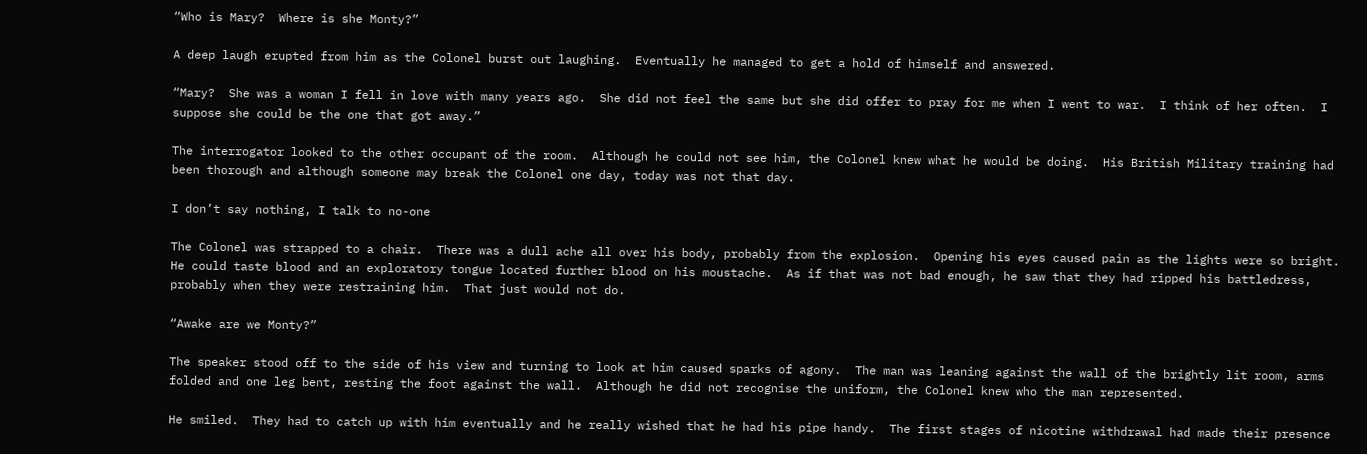“Who is Mary?  Where is she Monty?”

A deep laugh erupted from him as the Colonel burst out laughing.  Eventually he managed to get a hold of himself and answered.

“Mary?  She was a woman I fell in love with many years ago.  She did not feel the same but she did offer to pray for me when I went to war.  I think of her often.  I suppose she could be the one that got away.”

The interrogator looked to the other occupant of the room.  Although he could not see him, the Colonel knew what he would be doing.  His British Military training had been thorough and although someone may break the Colonel one day, today was not that day.

I don’t say nothing, I talk to no-one

The Colonel was strapped to a chair.  There was a dull ache all over his body, probably from the explosion.  Opening his eyes caused pain as the lights were so bright.  He could taste blood and an exploratory tongue located further blood on his moustache.  As if that was not bad enough, he saw that they had ripped his battledress, probably when they were restraining him.  That just would not do.

“Awake are we Monty?”

The speaker stood off to the side of his view and turning to look at him caused sparks of agony.  The man was leaning against the wall of the brightly lit room, arms folded and one leg bent, resting the foot against the wall.  Although he did not recognise the uniform, the Colonel knew who the man represented.

He smiled.  They had to catch up with him eventually and he really wished that he had his pipe handy.  The first stages of nicotine withdrawal had made their presence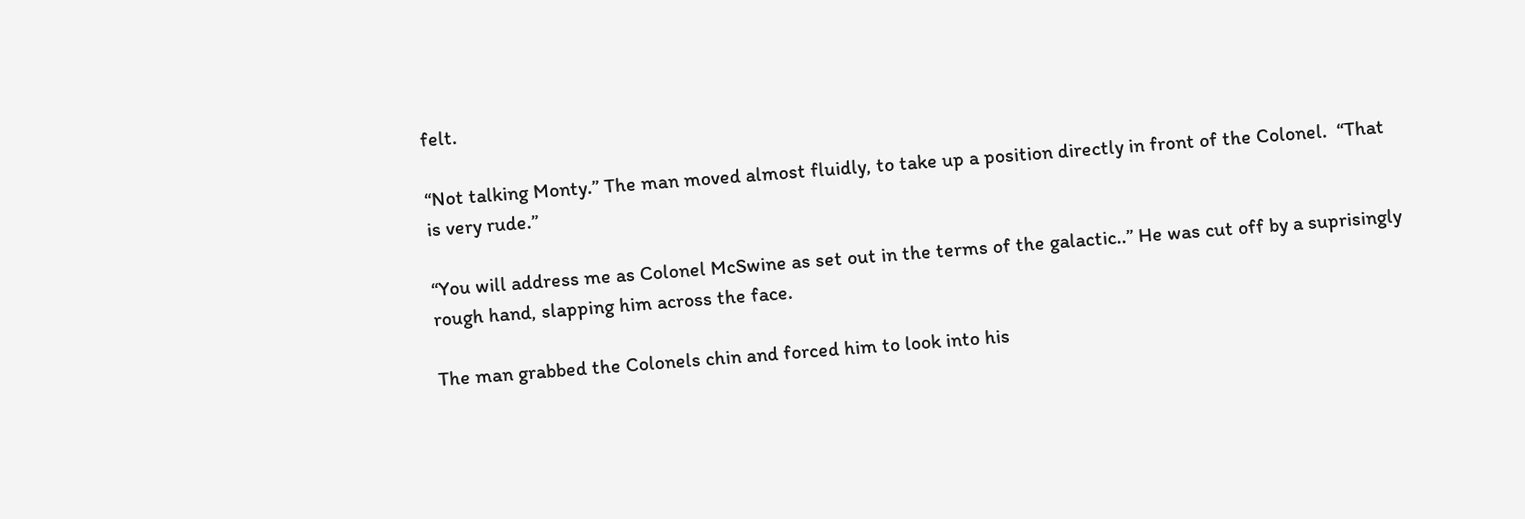felt.

“Not talking Monty.” The man moved almost fluidly, to take up a position directly in front of the Colonel.  “That is very rude.”

“You will address me as Colonel McSwine as set out in the terms of the galactic..” He was cut off by a suprisingly rough hand, slapping him across the face.

The man grabbed the Colonels chin and forced him to look into his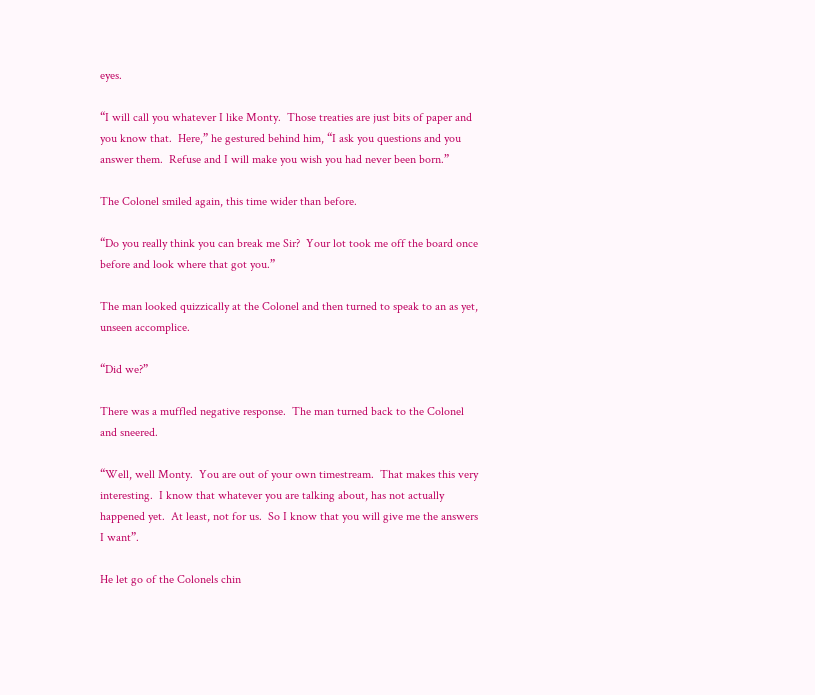eyes.

“I will call you whatever I like Monty.  Those treaties are just bits of paper and you know that.  Here,” he gestured behind him, “I ask you questions and you answer them.  Refuse and I will make you wish you had never been born.”

The Colonel smiled again, this time wider than before.

“Do you really think you can break me Sir?  Your lot took me off the board once before and look where that got you.”

The man looked quizzically at the Colonel and then turned to speak to an as yet, unseen accomplice.

“Did we?”

There was a muffled negative response.  The man turned back to the Colonel and sneered.

“Well, well Monty.  You are out of your own timestream.  That makes this very interesting.  I know that whatever you are talking about, has not actually happened yet.  At least, not for us.  So I know that you will give me the answers I want”.

He let go of the Colonels chin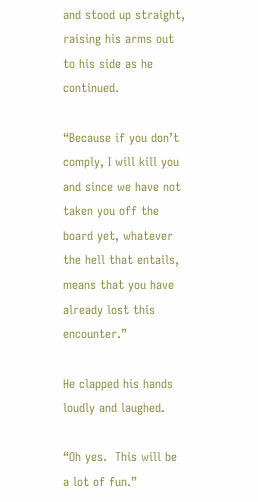and stood up straight, raising his arms out to his side as he continued.

“Because if you don’t comply, I will kill you and since we have not taken you off the board yet, whatever the hell that entails, means that you have already lost this encounter.”

He clapped his hands loudly and laughed.

“Oh yes.  This will be a lot of fun.”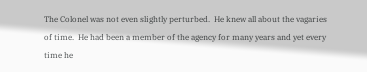The Colonel was not even slightly perturbed.  He knew all about the vagaries of time.  He had been a member of the agency for many years and yet every time he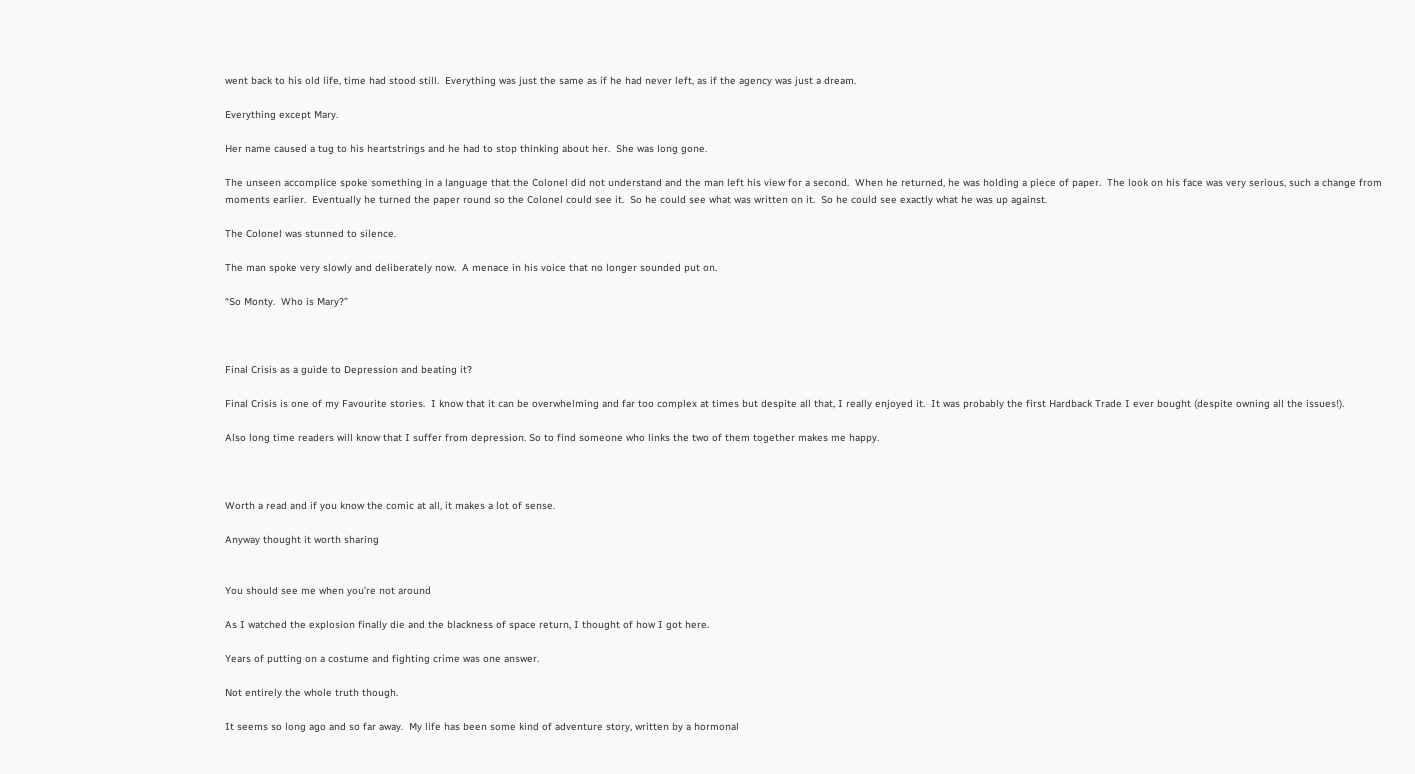went back to his old life, time had stood still.  Everything was just the same as if he had never left, as if the agency was just a dream.

Everything except Mary.

Her name caused a tug to his heartstrings and he had to stop thinking about her.  She was long gone.

The unseen accomplice spoke something in a language that the Colonel did not understand and the man left his view for a second.  When he returned, he was holding a piece of paper.  The look on his face was very serious, such a change from moments earlier.  Eventually he turned the paper round so the Colonel could see it.  So he could see what was written on it.  So he could see exactly what he was up against.

The Colonel was stunned to silence.

The man spoke very slowly and deliberately now.  A menace in his voice that no longer sounded put on.

“So Monty.  Who is Mary?”



Final Crisis as a guide to Depression and beating it?

Final Crisis is one of my Favourite stories.  I know that it can be overwhelming and far too complex at times but despite all that, I really enjoyed it.  It was probably the first Hardback Trade I ever bought (despite owning all the issues!).

Also long time readers will know that I suffer from depression. So to find someone who links the two of them together makes me happy.



Worth a read and if you know the comic at all, it makes a lot of sense.

Anyway thought it worth sharing


You should see me when you’re not around

As I watched the explosion finally die and the blackness of space return, I thought of how I got here.

Years of putting on a costume and fighting crime was one answer.

Not entirely the whole truth though.

It seems so long ago and so far away.  My life has been some kind of adventure story, written by a hormonal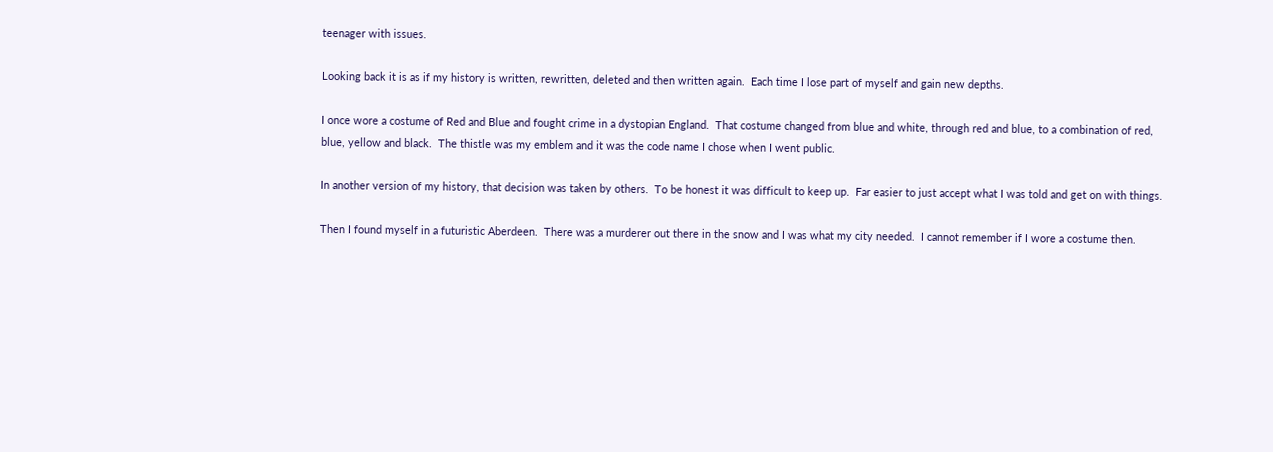teenager with issues.

Looking back it is as if my history is written, rewritten, deleted and then written again.  Each time I lose part of myself and gain new depths.

I once wore a costume of Red and Blue and fought crime in a dystopian England.  That costume changed from blue and white, through red and blue, to a combination of red, blue, yellow and black.  The thistle was my emblem and it was the code name I chose when I went public.

In another version of my history, that decision was taken by others.  To be honest it was difficult to keep up.  Far easier to just accept what I was told and get on with things.

Then I found myself in a futuristic Aberdeen.  There was a murderer out there in the snow and I was what my city needed.  I cannot remember if I wore a costume then.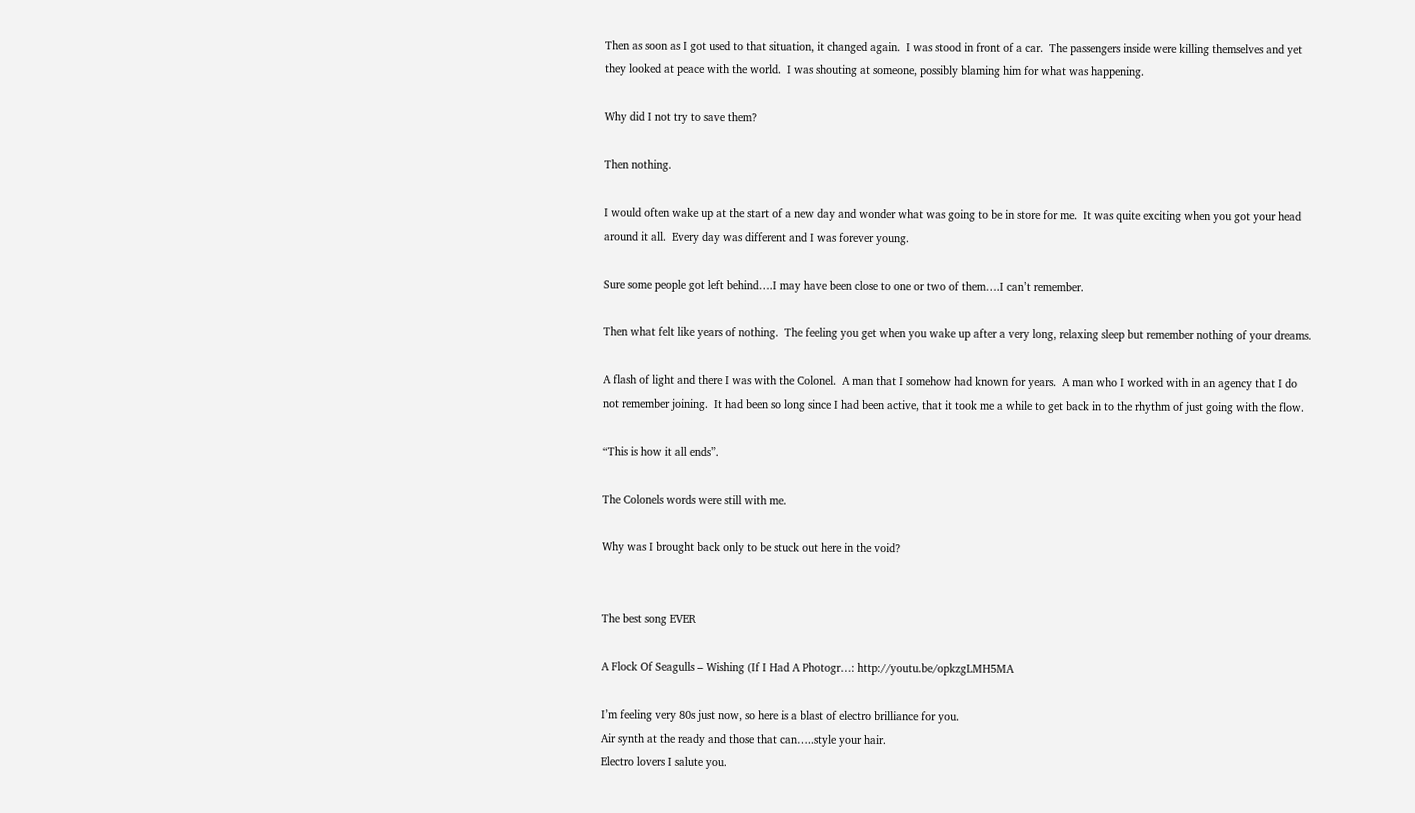Then as soon as I got used to that situation, it changed again.  I was stood in front of a car.  The passengers inside were killing themselves and yet they looked at peace with the world.  I was shouting at someone, possibly blaming him for what was happening.

Why did I not try to save them?

Then nothing.

I would often wake up at the start of a new day and wonder what was going to be in store for me.  It was quite exciting when you got your head around it all.  Every day was different and I was forever young.

Sure some people got left behind….I may have been close to one or two of them….I can’t remember.

Then what felt like years of nothing.  The feeling you get when you wake up after a very long, relaxing sleep but remember nothing of your dreams.

A flash of light and there I was with the Colonel.  A man that I somehow had known for years.  A man who I worked with in an agency that I do not remember joining.  It had been so long since I had been active, that it took me a while to get back in to the rhythm of just going with the flow.

“This is how it all ends”.

The Colonels words were still with me.

Why was I brought back only to be stuck out here in the void?


The best song EVER

A Flock Of Seagulls – Wishing (If I Had A Photogr…: http://youtu.be/opkzgLMH5MA

I’m feeling very 80s just now, so here is a blast of electro brilliance for you.
Air synth at the ready and those that can…..style your hair.
Electro lovers I salute you.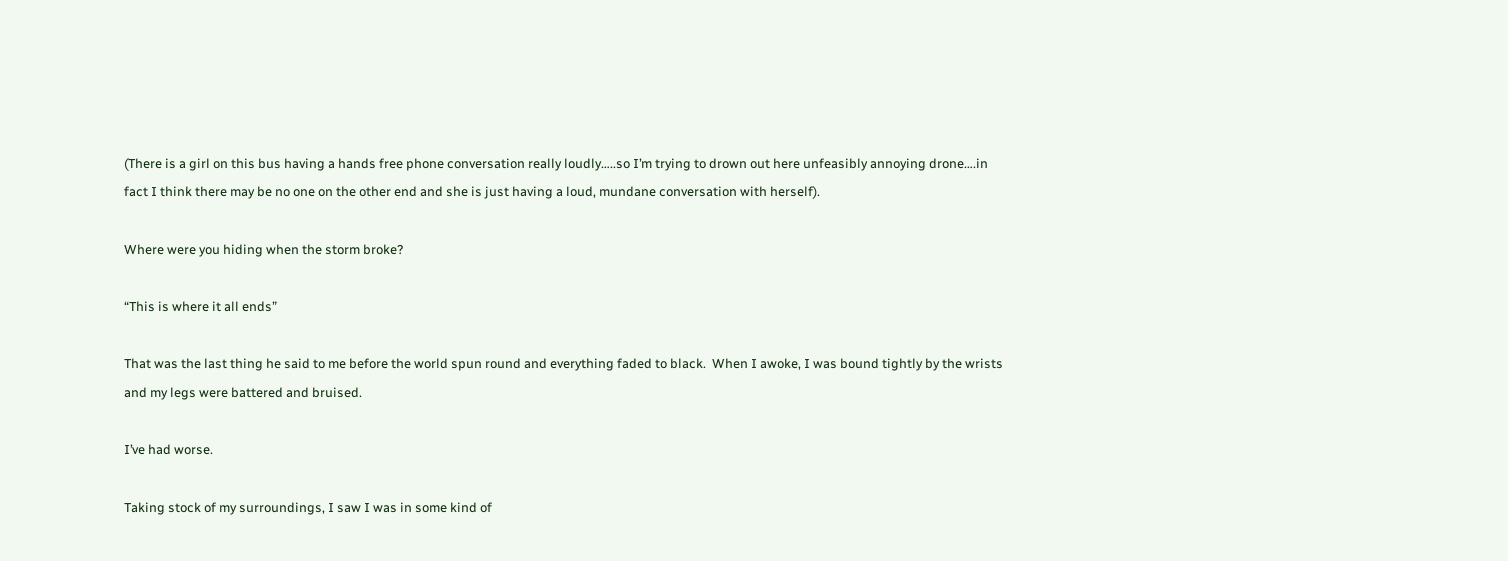(There is a girl on this bus having a hands free phone conversation really loudly…..so I’m trying to drown out here unfeasibly annoying drone….in fact I think there may be no one on the other end and she is just having a loud, mundane conversation with herself).

Where were you hiding when the storm broke?

“This is where it all ends”

That was the last thing he said to me before the world spun round and everything faded to black.  When I awoke, I was bound tightly by the wrists and my legs were battered and bruised.

I’ve had worse.

Taking stock of my surroundings, I saw I was in some kind of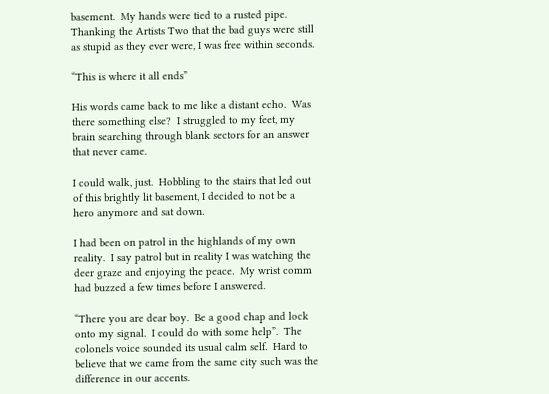basement.  My hands were tied to a rusted pipe.  Thanking the Artists Two that the bad guys were still as stupid as they ever were, I was free within seconds.

“This is where it all ends”

His words came back to me like a distant echo.  Was there something else?  I struggled to my feet, my brain searching through blank sectors for an answer that never came.

I could walk, just.  Hobbling to the stairs that led out of this brightly lit basement, I decided to not be a hero anymore and sat down.

I had been on patrol in the highlands of my own reality.  I say patrol but in reality I was watching the deer graze and enjoying the peace.  My wrist comm had buzzed a few times before I answered.

“There you are dear boy.  Be a good chap and lock onto my signal.  I could do with some help”.  The colonels voice sounded its usual calm self.  Hard to believe that we came from the same city such was the difference in our accents.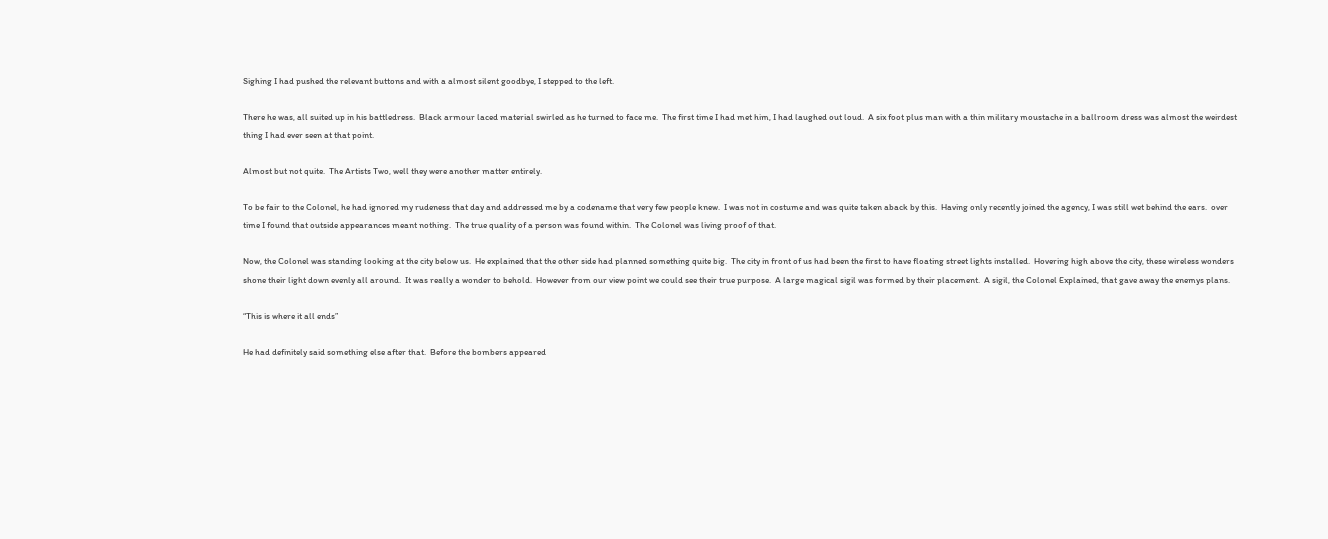Sighing I had pushed the relevant buttons and with a almost silent goodbye, I stepped to the left.

There he was, all suited up in his battledress.  Black armour laced material swirled as he turned to face me.  The first time I had met him, I had laughed out loud.  A six foot plus man with a thin military moustache in a ballroom dress was almost the weirdest thing I had ever seen at that point.

Almost but not quite.  The Artists Two, well they were another matter entirely.

To be fair to the Colonel, he had ignored my rudeness that day and addressed me by a codename that very few people knew.  I was not in costume and was quite taken aback by this.  Having only recently joined the agency, I was still wet behind the ears.  over time I found that outside appearances meant nothing.  The true quality of a person was found within.  The Colonel was living proof of that.

Now, the Colonel was standing looking at the city below us.  He explained that the other side had planned something quite big.  The city in front of us had been the first to have floating street lights installed.  Hovering high above the city, these wireless wonders shone their light down evenly all around.  It was really a wonder to behold.  However from our view point we could see their true purpose.  A large magical sigil was formed by their placement.  A sigil, the Colonel Explained, that gave away the enemys plans.

“This is where it all ends”

He had definitely said something else after that.  Before the bombers appeared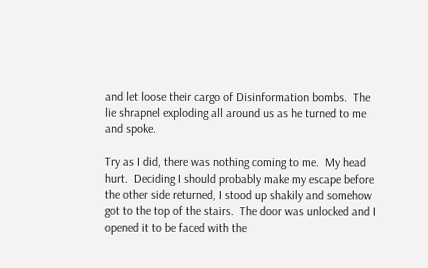and let loose their cargo of Disinformation bombs.  The lie shrapnel exploding all around us as he turned to me and spoke.

Try as I did, there was nothing coming to me.  My head hurt.  Deciding I should probably make my escape before the other side returned, I stood up shakily and somehow got to the top of the stairs.  The door was unlocked and I opened it to be faced with the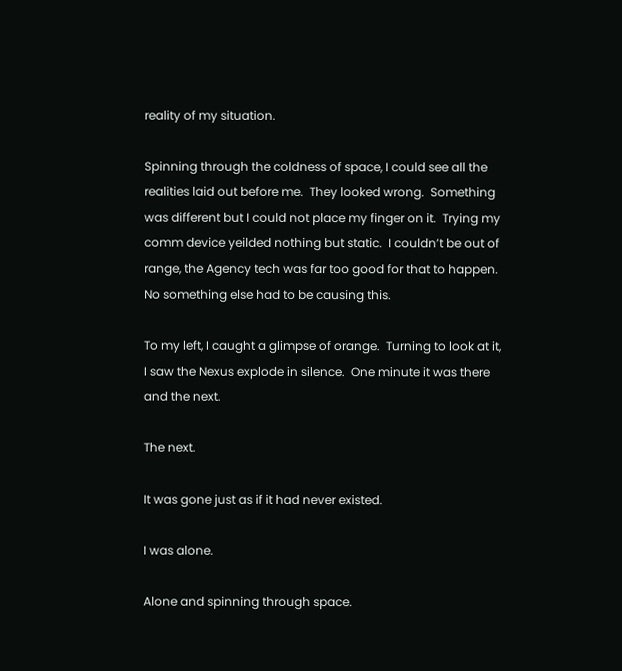reality of my situation.

Spinning through the coldness of space, I could see all the realities laid out before me.  They looked wrong.  Something was different but I could not place my finger on it.  Trying my comm device yeilded nothing but static.  I couldn’t be out of range, the Agency tech was far too good for that to happen.  No something else had to be causing this.

To my left, I caught a glimpse of orange.  Turning to look at it, I saw the Nexus explode in silence.  One minute it was there and the next.

The next.

It was gone just as if it had never existed.

I was alone.

Alone and spinning through space.